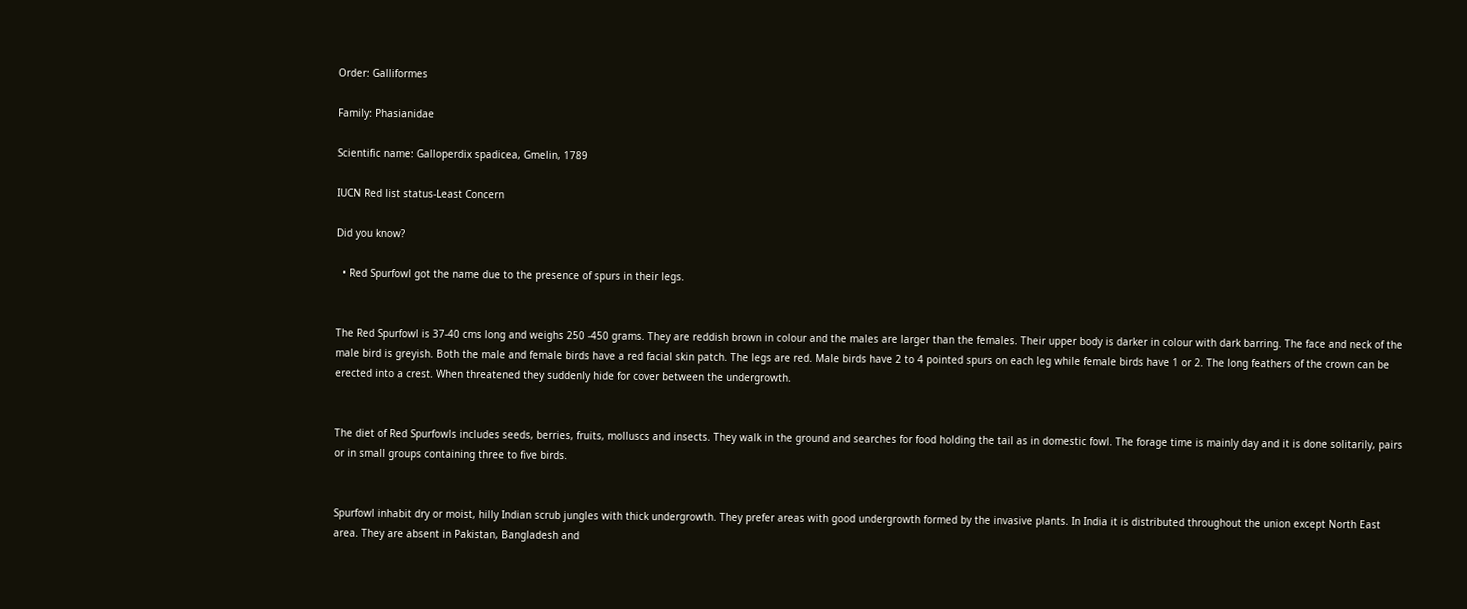Order: Galliformes

Family: Phasianidae

Scientific name: Galloperdix spadicea, Gmelin, 1789

IUCN Red list status-Least Concern

Did you know?

  • Red Spurfowl got the name due to the presence of spurs in their legs.


The Red Spurfowl is 37-40 cms long and weighs 250 -450 grams. They are reddish brown in colour and the males are larger than the females. Their upper body is darker in colour with dark barring. The face and neck of the male bird is greyish. Both the male and female birds have a red facial skin patch. The legs are red. Male birds have 2 to 4 pointed spurs on each leg while female birds have 1 or 2. The long feathers of the crown can be erected into a crest. When threatened they suddenly hide for cover between the undergrowth.


The diet of Red Spurfowls includes seeds, berries, fruits, molluscs and insects. They walk in the ground and searches for food holding the tail as in domestic fowl. The forage time is mainly day and it is done solitarily, pairs or in small groups containing three to five birds.


Spurfowl inhabit dry or moist, hilly Indian scrub jungles with thick undergrowth. They prefer areas with good undergrowth formed by the invasive plants. In India it is distributed throughout the union except North East area. They are absent in Pakistan, Bangladesh and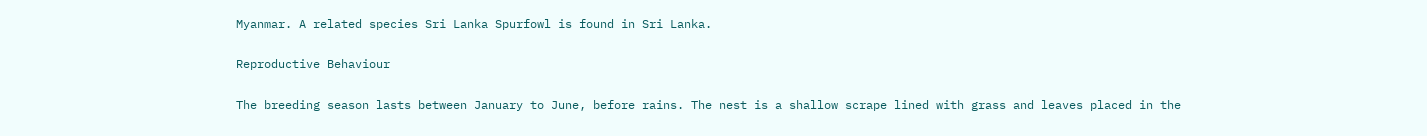Myanmar. A related species Sri Lanka Spurfowl is found in Sri Lanka.

Reproductive Behaviour

The breeding season lasts between January to June, before rains. The nest is a shallow scrape lined with grass and leaves placed in the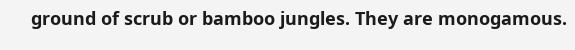ground of scrub or bamboo jungles. They are monogamous.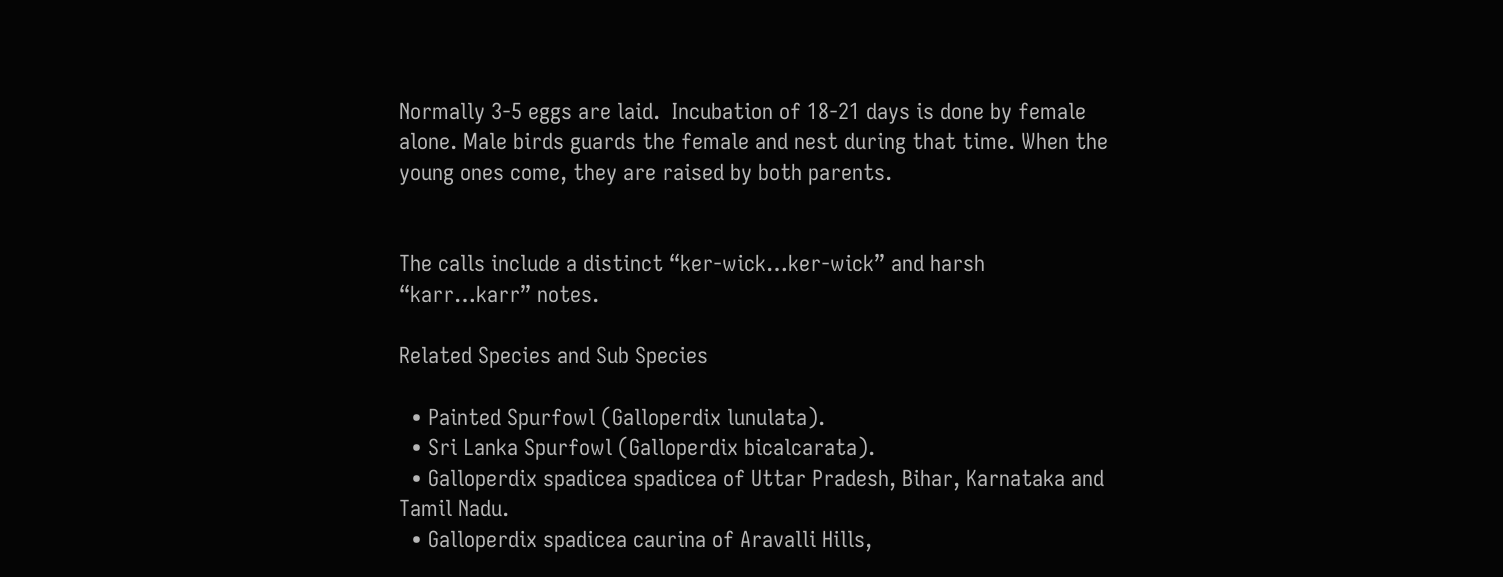Normally 3-5 eggs are laid.  Incubation of 18-21 days is done by female alone. Male birds guards the female and nest during that time. When the young ones come, they are raised by both parents.


The calls include a distinct “ker-wick…ker-wick” and harsh “karr…karr” notes.

Related Species and Sub Species

  • Painted Spurfowl (Galloperdix lunulata).
  • Sri Lanka Spurfowl (Galloperdix bicalcarata).
  • Galloperdix spadicea spadicea of Uttar Pradesh, Bihar, Karnataka and Tamil Nadu.
  • Galloperdix spadicea caurina of Aravalli Hills,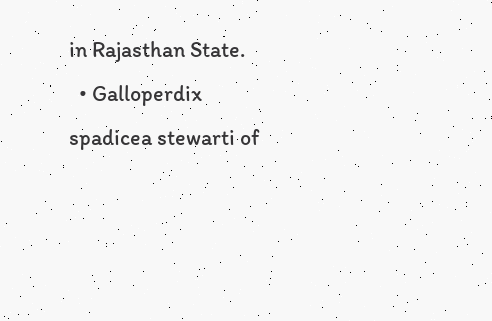in Rajasthan State.
  • Galloperdix spadicea stewarti of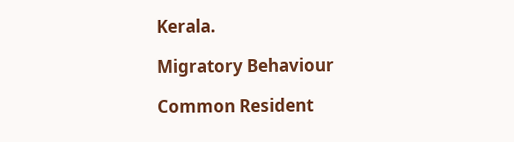Kerala.

Migratory Behaviour

Common Resident